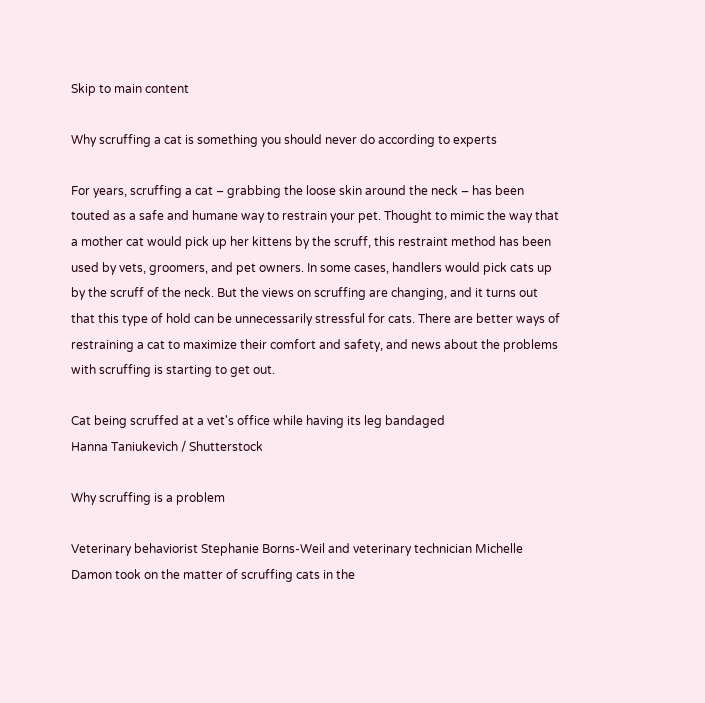Skip to main content

Why scruffing a cat is something you should never do according to experts

For years, scruffing a cat – grabbing the loose skin around the neck – has been touted as a safe and humane way to restrain your pet. Thought to mimic the way that a mother cat would pick up her kittens by the scruff, this restraint method has been used by vets, groomers, and pet owners. In some cases, handlers would pick cats up by the scruff of the neck. But the views on scruffing are changing, and it turns out that this type of hold can be unnecessarily stressful for cats. There are better ways of restraining a cat to maximize their comfort and safety, and news about the problems with scruffing is starting to get out.

Cat being scruffed at a vet's office while having its leg bandaged
Hanna Taniukevich / Shutterstock

Why scruffing is a problem

Veterinary behaviorist Stephanie Borns-Weil and veterinary technician Michelle Damon took on the matter of scruffing cats in the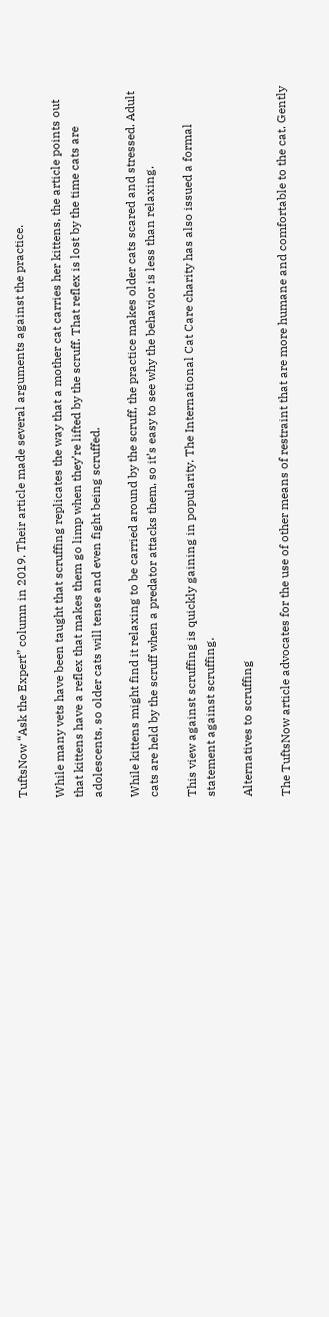TuftsNow “Ask the Expert” column in 2019. Their article made several arguments against the practice.

While many vets have been taught that scruffing replicates the way that a mother cat carries her kittens, the article points out that kittens have a reflex that makes them go limp when they’re lifted by the scruff. That reflex is lost by the time cats are adolescents, so older cats will tense and even fight being scruffed.

While kittens might find it relaxing to be carried around by the scruff, the practice makes older cats scared and stressed. Adult cats are held by the scruff when a predator attacks them, so it’s easy to see why the behavior is less than relaxing.

This view against scruffing is quickly gaining in popularity. The International Cat Care charity has also issued a formal statement against scruffing.

Alternatives to scruffing

The TuftsNow article advocates for the use of other means of restraint that are more humane and comfortable to the cat. Gently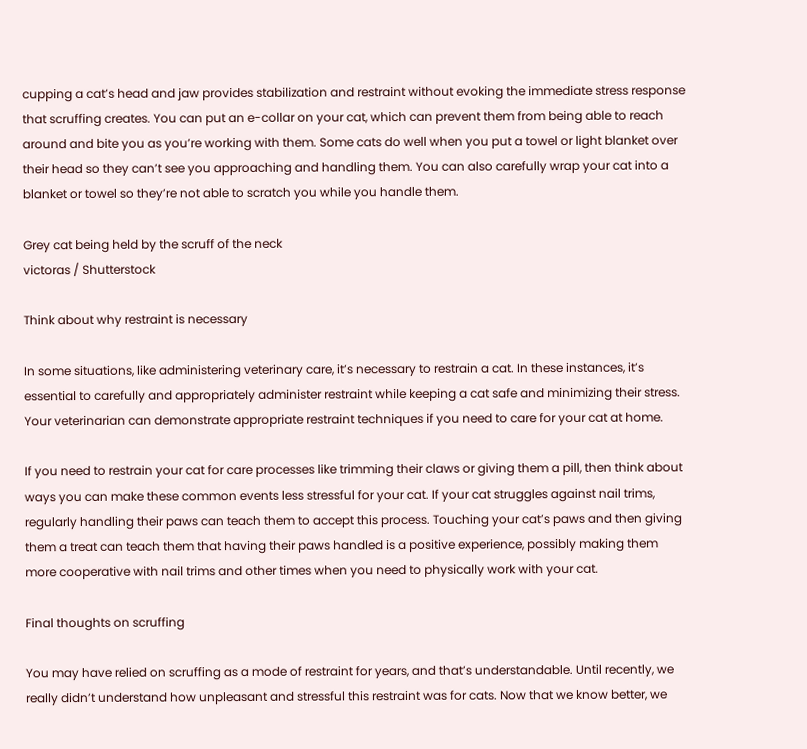cupping a cat’s head and jaw provides stabilization and restraint without evoking the immediate stress response that scruffing creates. You can put an e-collar on your cat, which can prevent them from being able to reach around and bite you as you’re working with them. Some cats do well when you put a towel or light blanket over their head so they can’t see you approaching and handling them. You can also carefully wrap your cat into a blanket or towel so they’re not able to scratch you while you handle them.

Grey cat being held by the scruff of the neck
victoras / Shutterstock

Think about why restraint is necessary

In some situations, like administering veterinary care, it’s necessary to restrain a cat. In these instances, it’s essential to carefully and appropriately administer restraint while keeping a cat safe and minimizing their stress. Your veterinarian can demonstrate appropriate restraint techniques if you need to care for your cat at home.

If you need to restrain your cat for care processes like trimming their claws or giving them a pill, then think about ways you can make these common events less stressful for your cat. If your cat struggles against nail trims, regularly handling their paws can teach them to accept this process. Touching your cat’s paws and then giving them a treat can teach them that having their paws handled is a positive experience, possibly making them more cooperative with nail trims and other times when you need to physically work with your cat.

Final thoughts on scruffing

You may have relied on scruffing as a mode of restraint for years, and that’s understandable. Until recently, we really didn’t understand how unpleasant and stressful this restraint was for cats. Now that we know better, we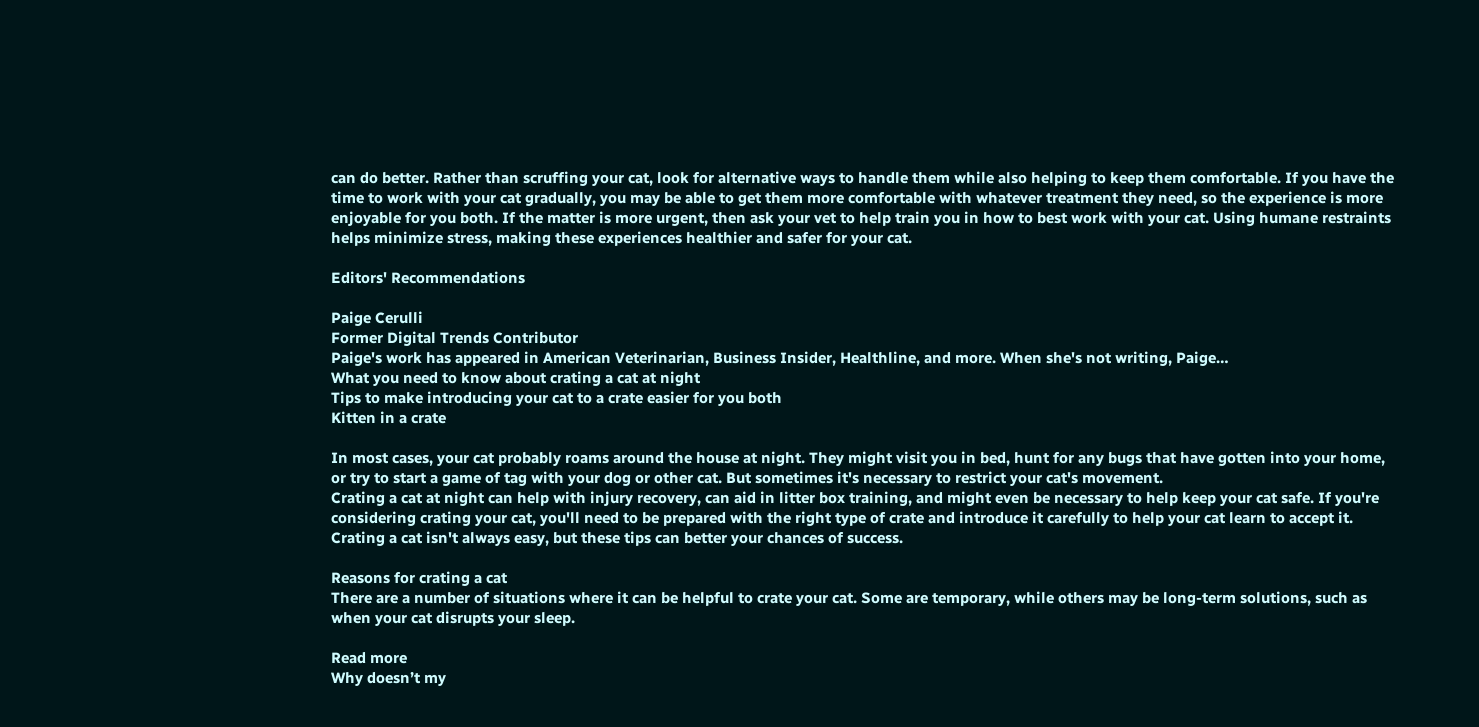can do better. Rather than scruffing your cat, look for alternative ways to handle them while also helping to keep them comfortable. If you have the time to work with your cat gradually, you may be able to get them more comfortable with whatever treatment they need, so the experience is more enjoyable for you both. If the matter is more urgent, then ask your vet to help train you in how to best work with your cat. Using humane restraints helps minimize stress, making these experiences healthier and safer for your cat.

Editors' Recommendations

Paige Cerulli
Former Digital Trends Contributor
Paige's work has appeared in American Veterinarian, Business Insider, Healthline, and more. When she's not writing, Paige…
What you need to know about crating a cat at night
Tips to make introducing your cat to a crate easier for you both
Kitten in a crate

In most cases, your cat probably roams around the house at night. They might visit you in bed, hunt for any bugs that have gotten into your home, or try to start a game of tag with your dog or other cat. But sometimes it's necessary to restrict your cat's movement.
Crating a cat at night can help with injury recovery, can aid in litter box training, and might even be necessary to help keep your cat safe. If you're considering crating your cat, you'll need to be prepared with the right type of crate and introduce it carefully to help your cat learn to accept it. Crating a cat isn't always easy, but these tips can better your chances of success.

Reasons for crating a cat
There are a number of situations where it can be helpful to crate your cat. Some are temporary, while others may be long-term solutions, such as when your cat disrupts your sleep.

Read more
Why doesn’t my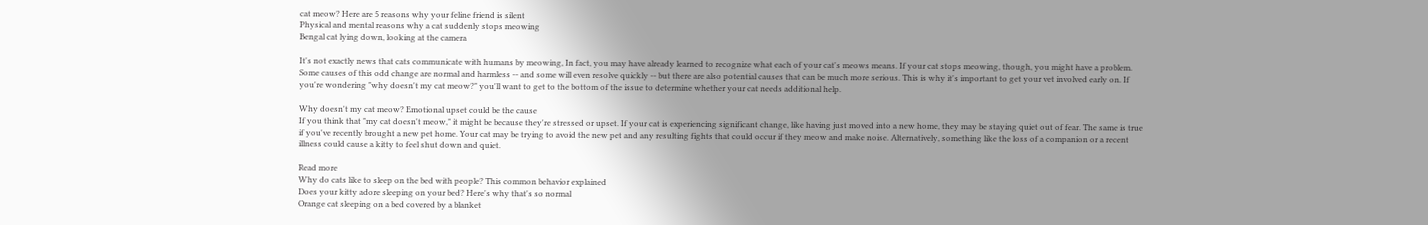cat meow? Here are 5 reasons why your feline friend is silent
Physical and mental reasons why a cat suddenly stops meowing
Bengal cat lying down, looking at the camera

It's not exactly news that cats communicate with humans by meowing, In fact, you may have already learned to recognize what each of your cat's meows means. If your cat stops meowing, though, you might have a problem.
Some causes of this odd change are normal and harmless -- and some will even resolve quickly -- but there are also potential causes that can be much more serious. This is why it's important to get your vet involved early on. If you're wondering "why doesn't my cat meow?" you'll want to get to the bottom of the issue to determine whether your cat needs additional help.

Why doesn't my cat meow? Emotional upset could be the cause
If you think that "my cat doesn't meow," it might be because they're stressed or upset. If your cat is experiencing significant change, like having just moved into a new home, they may be staying quiet out of fear. The same is true if you've recently brought a new pet home. Your cat may be trying to avoid the new pet and any resulting fights that could occur if they meow and make noise. Alternatively, something like the loss of a companion or a recent illness could cause a kitty to feel shut down and quiet.

Read more
Why do cats like to sleep on the bed with people? This common behavior explained
Does your kitty adore sleeping on your bed? Here's why that's so normal
Orange cat sleeping on a bed covered by a blanket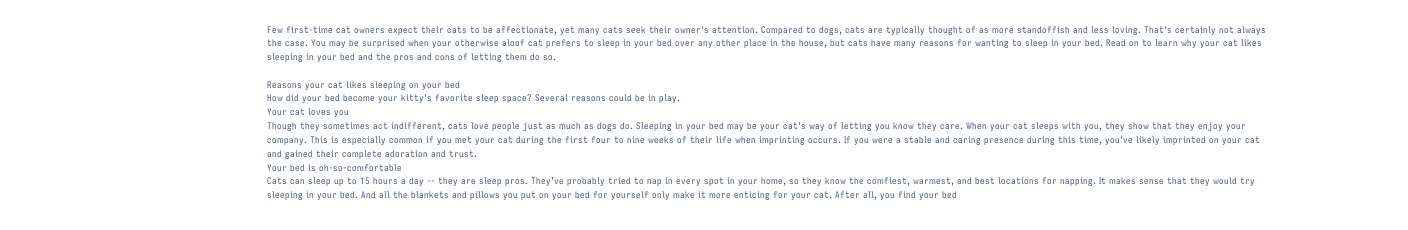Few first-time cat owners expect their cats to be affectionate, yet many cats seek their owner's attention. Compared to dogs, cats are typically thought of as more standoffish and less loving. That's certainly not always the case. You may be surprised when your otherwise aloof cat prefers to sleep in your bed over any other place in the house, but cats have many reasons for wanting to sleep in your bed. Read on to learn why your cat likes sleeping in your bed and the pros and cons of letting them do so.

Reasons your cat likes sleeping on your bed
How did your bed become your kitty's favorite sleep space? Several reasons could be in play.
Your cat loves you
Though they sometimes act indifferent, cats love people just as much as dogs do. Sleeping in your bed may be your cat's way of letting you know they care. When your cat sleeps with you, they show that they enjoy your company. This is especially common if you met your cat during the first four to nine weeks of their life when imprinting occurs. If you were a stable and caring presence during this time, you've likely imprinted on your cat and gained their complete adoration and trust.
Your bed is oh-so-comfortable
Cats can sleep up to 15 hours a day -- they are sleep pros. They’ve probably tried to nap in every spot in your home, so they know the comfiest, warmest, and best locations for napping. It makes sense that they would try sleeping in your bed. And all the blankets and pillows you put on your bed for yourself only make it more enticing for your cat. After all, you find your bed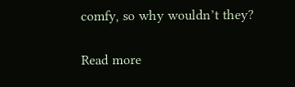comfy, so why wouldn’t they?

Read more